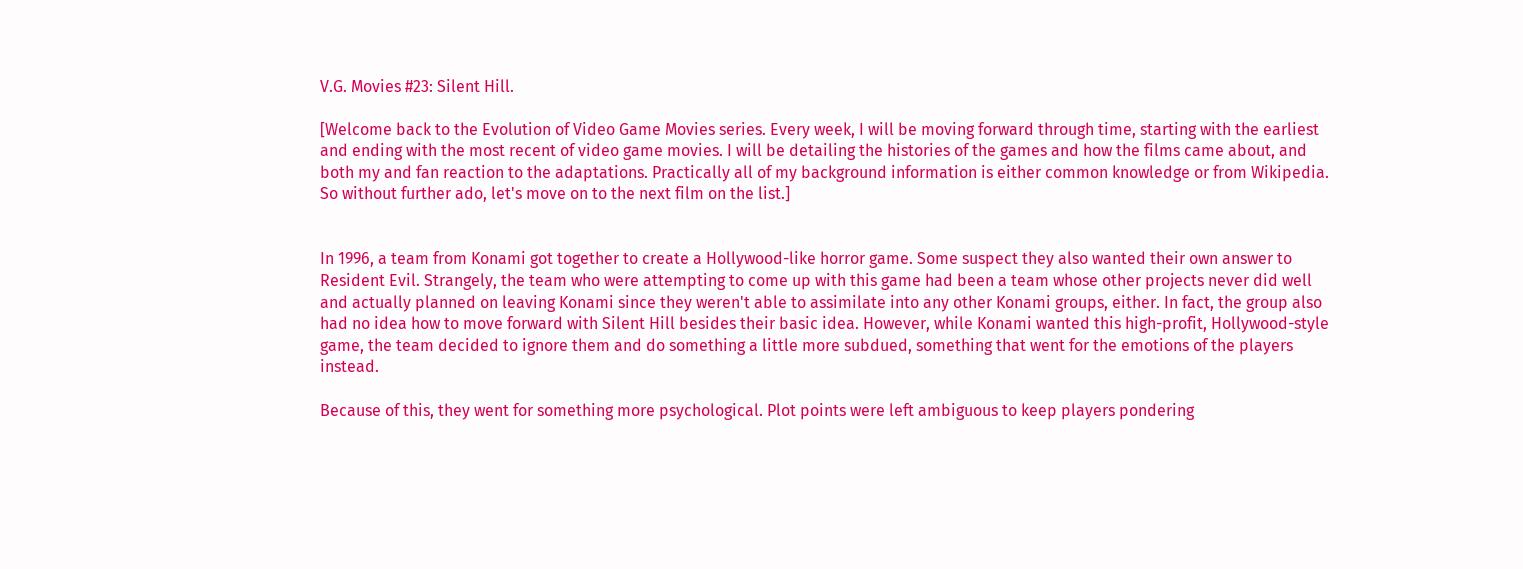V.G. Movies #23: Silent Hill.

[Welcome back to the Evolution of Video Game Movies series. Every week, I will be moving forward through time, starting with the earliest and ending with the most recent of video game movies. I will be detailing the histories of the games and how the films came about, and both my and fan reaction to the adaptations. Practically all of my background information is either common knowledge or from Wikipedia. So without further ado, let's move on to the next film on the list.]


In 1996, a team from Konami got together to create a Hollywood-like horror game. Some suspect they also wanted their own answer to Resident Evil. Strangely, the team who were attempting to come up with this game had been a team whose other projects never did well and actually planned on leaving Konami since they weren't able to assimilate into any other Konami groups, either. In fact, the group also had no idea how to move forward with Silent Hill besides their basic idea. However, while Konami wanted this high-profit, Hollywood-style game, the team decided to ignore them and do something a little more subdued, something that went for the emotions of the players instead.

Because of this, they went for something more psychological. Plot points were left ambiguous to keep players pondering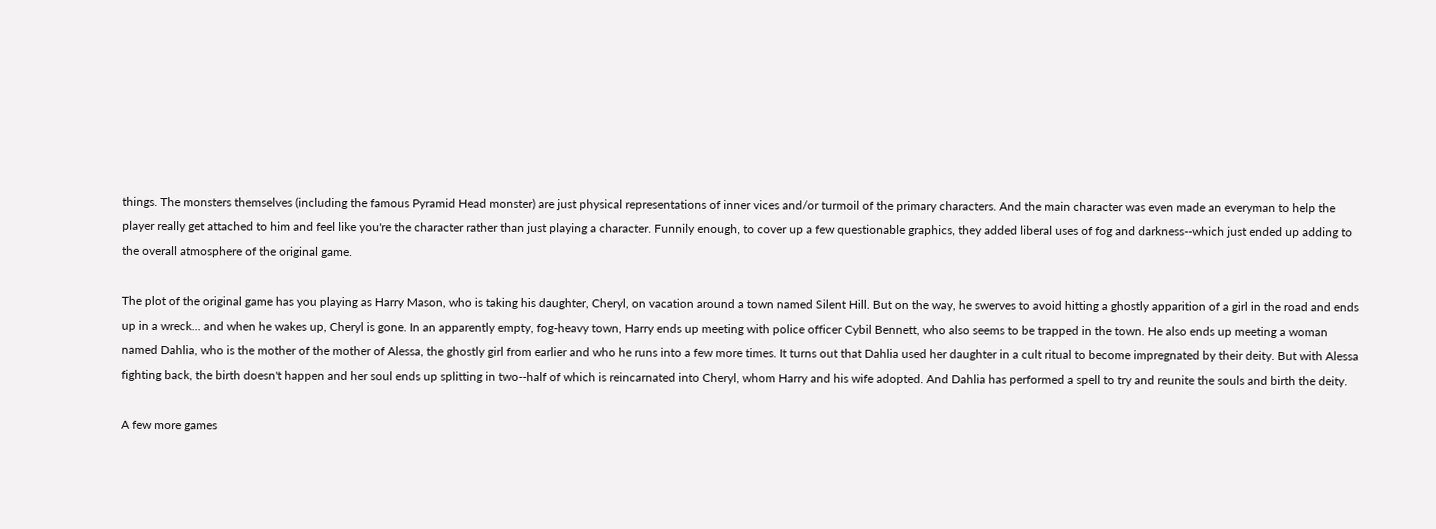things. The monsters themselves (including the famous Pyramid Head monster) are just physical representations of inner vices and/or turmoil of the primary characters. And the main character was even made an everyman to help the player really get attached to him and feel like you're the character rather than just playing a character. Funnily enough, to cover up a few questionable graphics, they added liberal uses of fog and darkness--which just ended up adding to the overall atmosphere of the original game.

The plot of the original game has you playing as Harry Mason, who is taking his daughter, Cheryl, on vacation around a town named Silent Hill. But on the way, he swerves to avoid hitting a ghostly apparition of a girl in the road and ends up in a wreck... and when he wakes up, Cheryl is gone. In an apparently empty, fog-heavy town, Harry ends up meeting with police officer Cybil Bennett, who also seems to be trapped in the town. He also ends up meeting a woman named Dahlia, who is the mother of the mother of Alessa, the ghostly girl from earlier and who he runs into a few more times. It turns out that Dahlia used her daughter in a cult ritual to become impregnated by their deity. But with Alessa fighting back, the birth doesn't happen and her soul ends up splitting in two--half of which is reincarnated into Cheryl, whom Harry and his wife adopted. And Dahlia has performed a spell to try and reunite the souls and birth the deity.

A few more games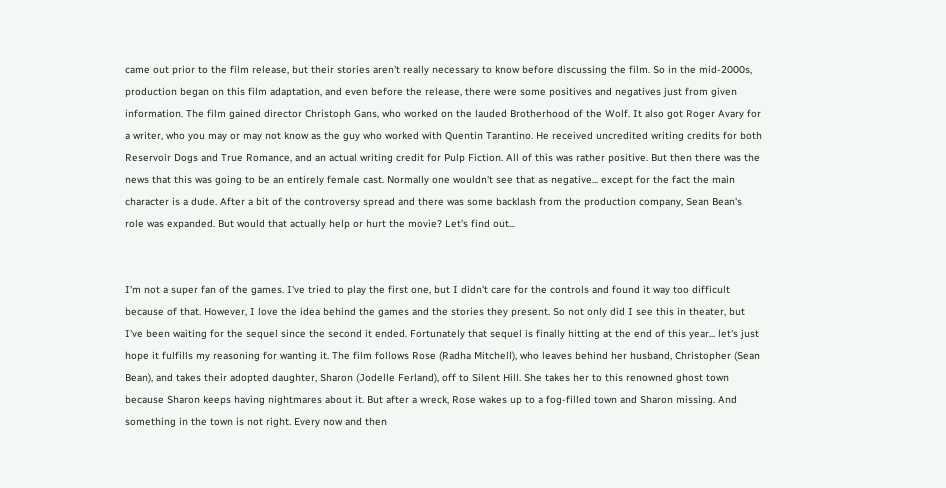came out prior to the film release, but their stories aren't really necessary to know before discussing the film. So in the mid-2000s, production began on this film adaptation, and even before the release, there were some positives and negatives just from given information. The film gained director Christoph Gans, who worked on the lauded Brotherhood of the Wolf. It also got Roger Avary for a writer, who you may or may not know as the guy who worked with Quentin Tarantino. He received uncredited writing credits for both Reservoir Dogs and True Romance, and an actual writing credit for Pulp Fiction. All of this was rather positive. But then there was the news that this was going to be an entirely female cast. Normally one wouldn't see that as negative... except for the fact the main character is a dude. After a bit of the controversy spread and there was some backlash from the production company, Sean Bean's role was expanded. But would that actually help or hurt the movie? Let's find out...


I'm not a super fan of the games. I've tried to play the first one, but I didn't care for the controls and found it way too difficult because of that. However, I love the idea behind the games and the stories they present. So not only did I see this in theater, but I've been waiting for the sequel since the second it ended. Fortunately that sequel is finally hitting at the end of this year... let's just hope it fulfills my reasoning for wanting it. The film follows Rose (Radha Mitchell), who leaves behind her husband, Christopher (Sean Bean), and takes their adopted daughter, Sharon (Jodelle Ferland), off to Silent Hill. She takes her to this renowned ghost town because Sharon keeps having nightmares about it. But after a wreck, Rose wakes up to a fog-filled town and Sharon missing. And something in the town is not right. Every now and then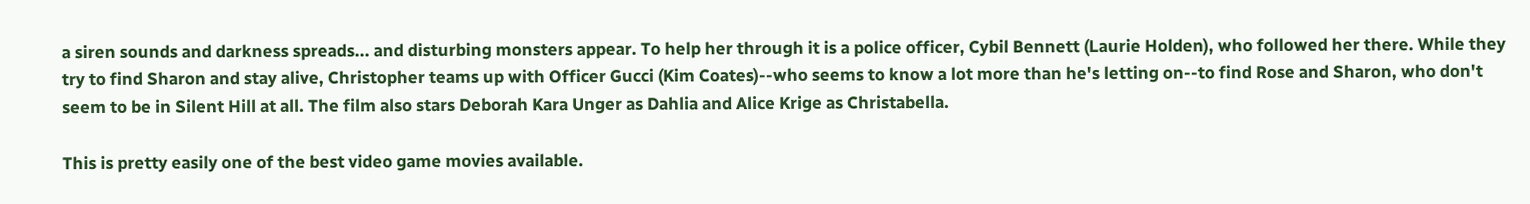a siren sounds and darkness spreads... and disturbing monsters appear. To help her through it is a police officer, Cybil Bennett (Laurie Holden), who followed her there. While they try to find Sharon and stay alive, Christopher teams up with Officer Gucci (Kim Coates)--who seems to know a lot more than he's letting on--to find Rose and Sharon, who don't seem to be in Silent Hill at all. The film also stars Deborah Kara Unger as Dahlia and Alice Krige as Christabella.

This is pretty easily one of the best video game movies available.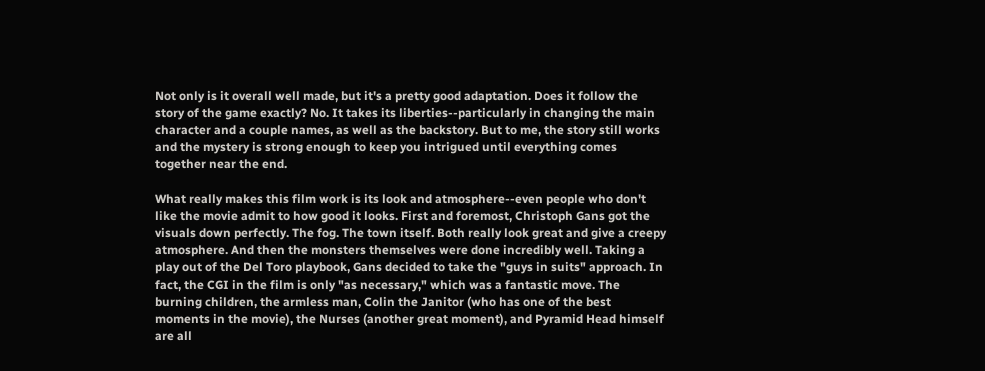Not only is it overall well made, but it's a pretty good adaptation. Does it follow the story of the game exactly? No. It takes its liberties--particularly in changing the main character and a couple names, as well as the backstory. But to me, the story still works and the mystery is strong enough to keep you intrigued until everything comes together near the end.

What really makes this film work is its look and atmosphere--even people who don't like the movie admit to how good it looks. First and foremost, Christoph Gans got the visuals down perfectly. The fog. The town itself. Both really look great and give a creepy atmosphere. And then the monsters themselves were done incredibly well. Taking a play out of the Del Toro playbook, Gans decided to take the "guys in suits" approach. In fact, the CGI in the film is only "as necessary," which was a fantastic move. The burning children, the armless man, Colin the Janitor (who has one of the best moments in the movie), the Nurses (another great moment), and Pyramid Head himself are all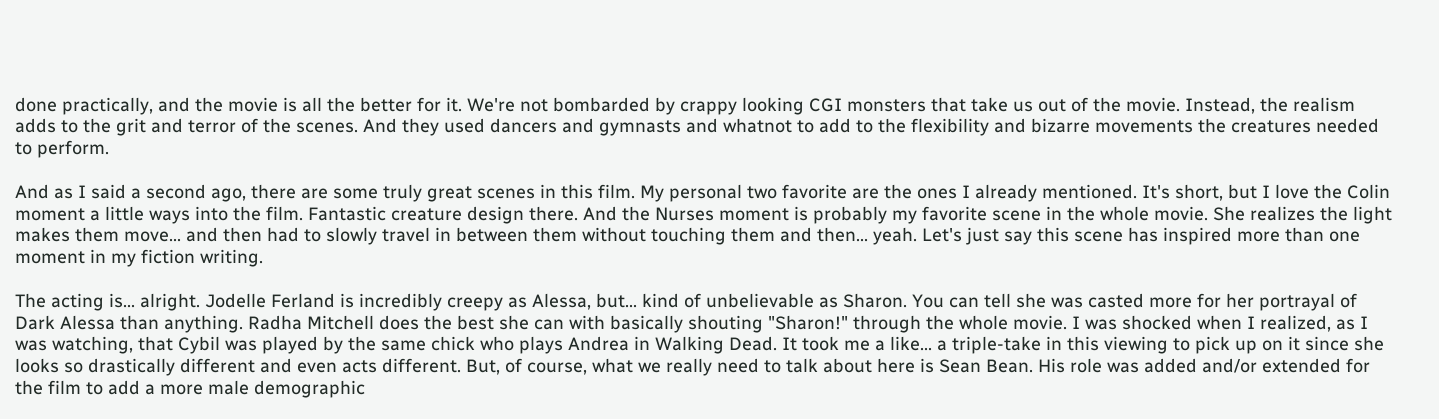done practically, and the movie is all the better for it. We're not bombarded by crappy looking CGI monsters that take us out of the movie. Instead, the realism adds to the grit and terror of the scenes. And they used dancers and gymnasts and whatnot to add to the flexibility and bizarre movements the creatures needed to perform.

And as I said a second ago, there are some truly great scenes in this film. My personal two favorite are the ones I already mentioned. It's short, but I love the Colin moment a little ways into the film. Fantastic creature design there. And the Nurses moment is probably my favorite scene in the whole movie. She realizes the light makes them move... and then had to slowly travel in between them without touching them and then... yeah. Let's just say this scene has inspired more than one moment in my fiction writing.

The acting is... alright. Jodelle Ferland is incredibly creepy as Alessa, but... kind of unbelievable as Sharon. You can tell she was casted more for her portrayal of Dark Alessa than anything. Radha Mitchell does the best she can with basically shouting "Sharon!" through the whole movie. I was shocked when I realized, as I was watching, that Cybil was played by the same chick who plays Andrea in Walking Dead. It took me a like... a triple-take in this viewing to pick up on it since she looks so drastically different and even acts different. But, of course, what we really need to talk about here is Sean Bean. His role was added and/or extended for the film to add a more male demographic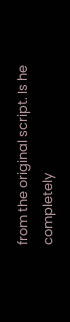from the original script. Is he completely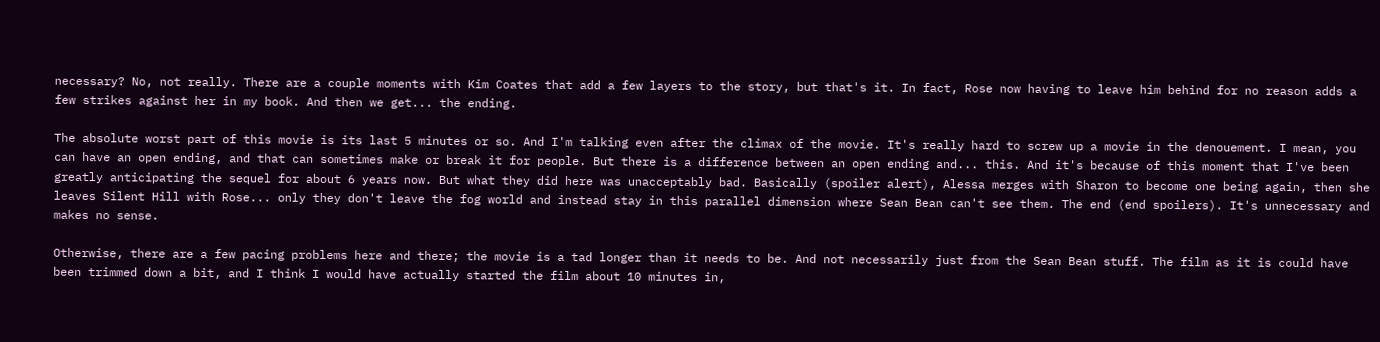necessary? No, not really. There are a couple moments with Kim Coates that add a few layers to the story, but that's it. In fact, Rose now having to leave him behind for no reason adds a few strikes against her in my book. And then we get... the ending.

The absolute worst part of this movie is its last 5 minutes or so. And I'm talking even after the climax of the movie. It's really hard to screw up a movie in the denouement. I mean, you can have an open ending, and that can sometimes make or break it for people. But there is a difference between an open ending and... this. And it's because of this moment that I've been greatly anticipating the sequel for about 6 years now. But what they did here was unacceptably bad. Basically (spoiler alert), Alessa merges with Sharon to become one being again, then she leaves Silent Hill with Rose... only they don't leave the fog world and instead stay in this parallel dimension where Sean Bean can't see them. The end (end spoilers). It's unnecessary and makes no sense.

Otherwise, there are a few pacing problems here and there; the movie is a tad longer than it needs to be. And not necessarily just from the Sean Bean stuff. The film as it is could have been trimmed down a bit, and I think I would have actually started the film about 10 minutes in,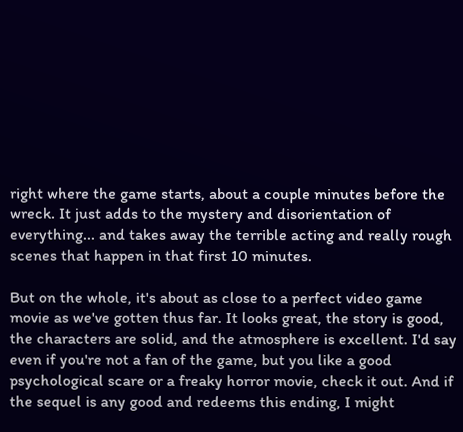right where the game starts, about a couple minutes before the wreck. It just adds to the mystery and disorientation of everything... and takes away the terrible acting and really rough scenes that happen in that first 10 minutes.

But on the whole, it's about as close to a perfect video game movie as we've gotten thus far. It looks great, the story is good, the characters are solid, and the atmosphere is excellent. I'd say even if you're not a fan of the game, but you like a good psychological scare or a freaky horror movie, check it out. And if the sequel is any good and redeems this ending, I might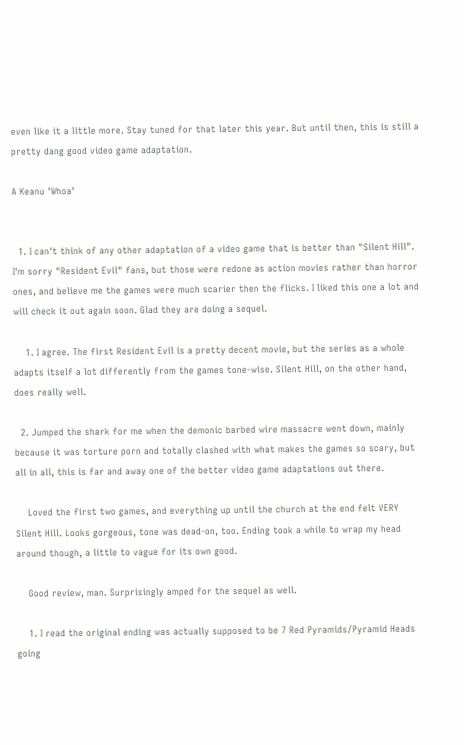even like it a little more. Stay tuned for that later this year. But until then, this is still a pretty dang good video game adaptation.

A Keanu 'Whoa'


  1. I can't think of any other adaptation of a video game that is better than "Silent Hill". I'm sorry "Resident Evil" fans, but those were redone as action movies rather than horror ones, and believe me the games were much scarier then the flicks. I liked this one a lot and will check it out again soon. Glad they are doing a sequel.

    1. I agree. The first Resident Evil is a pretty decent movie, but the series as a whole adapts itself a lot differently from the games tone-wise. Silent Hill, on the other hand, does really well.

  2. Jumped the shark for me when the demonic barbed wire massacre went down, mainly because it was torture porn and totally clashed with what makes the games so scary, but all in all, this is far and away one of the better video game adaptations out there.

    Loved the first two games, and everything up until the church at the end felt VERY Silent Hill. Looks gorgeous, tone was dead-on, too. Ending took a while to wrap my head around though, a little to vague for its own good.

    Good review, man. Surprisingly amped for the sequel as well.

    1. I read the original ending was actually supposed to be 7 Red Pyramids/Pyramid Heads going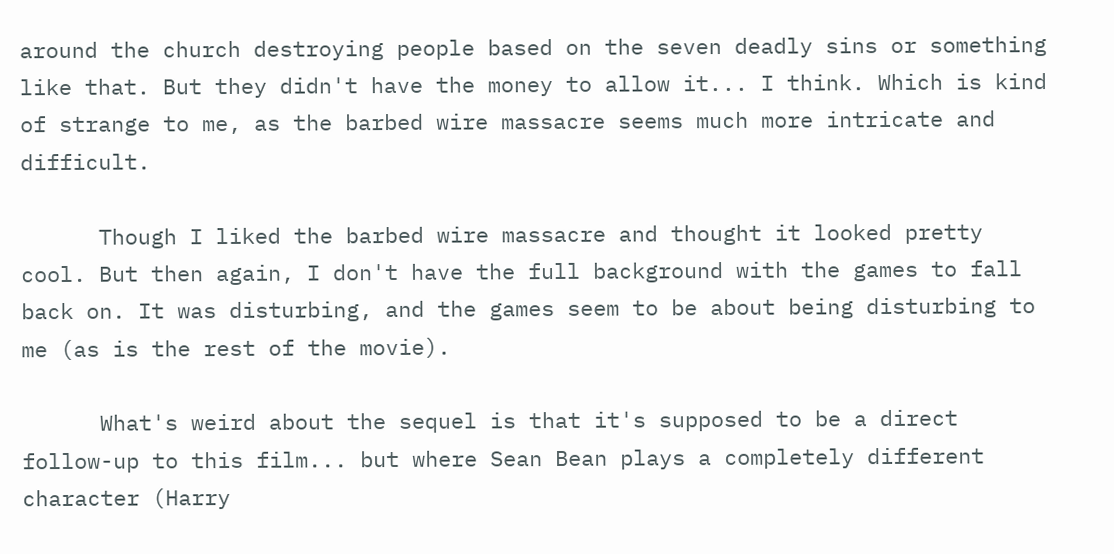around the church destroying people based on the seven deadly sins or something like that. But they didn't have the money to allow it... I think. Which is kind of strange to me, as the barbed wire massacre seems much more intricate and difficult.

      Though I liked the barbed wire massacre and thought it looked pretty cool. But then again, I don't have the full background with the games to fall back on. It was disturbing, and the games seem to be about being disturbing to me (as is the rest of the movie).

      What's weird about the sequel is that it's supposed to be a direct follow-up to this film... but where Sean Bean plays a completely different character (Harry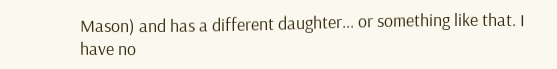Mason) and has a different daughter... or something like that. I have no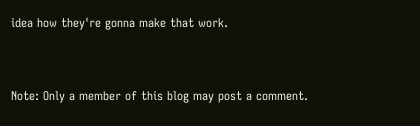idea how they're gonna make that work.


Note: Only a member of this blog may post a comment.